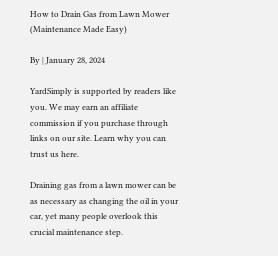How to Drain Gas from Lawn Mower (Maintenance Made Easy)

By | January 28, 2024

YardSimply is supported by readers like you. We may earn an affiliate commission if you purchase through links on our site. Learn why you can trust us here.

Draining gas from a lawn mower can be as necessary as changing the oil in your car, yet many people overlook this crucial maintenance step.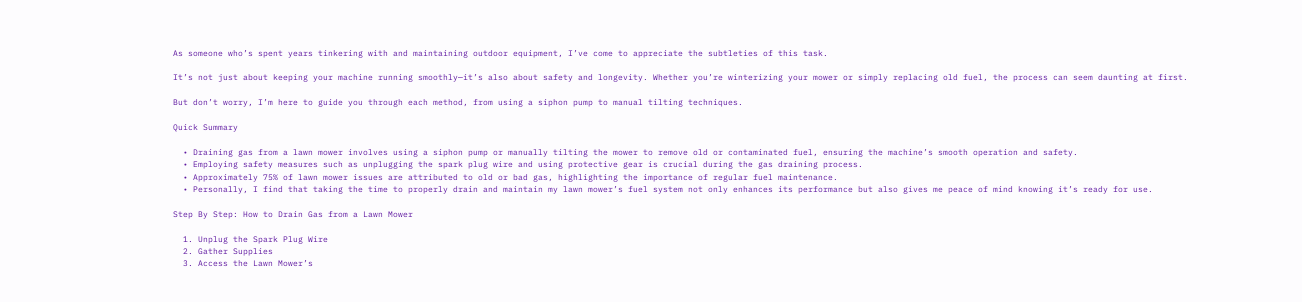As someone who’s spent years tinkering with and maintaining outdoor equipment, I’ve come to appreciate the subtleties of this task.

It’s not just about keeping your machine running smoothly—it’s also about safety and longevity. Whether you’re winterizing your mower or simply replacing old fuel, the process can seem daunting at first.

But don’t worry, I’m here to guide you through each method, from using a siphon pump to manual tilting techniques.

Quick Summary

  • Draining gas from a lawn mower involves using a siphon pump or manually tilting the mower to remove old or contaminated fuel, ensuring the machine’s smooth operation and safety.
  • Employing safety measures such as unplugging the spark plug wire and using protective gear is crucial during the gas draining process.
  • Approximately 75% of lawn mower issues are attributed to old or bad gas, highlighting the importance of regular fuel maintenance.
  • Personally, I find that taking the time to properly drain and maintain my lawn mower’s fuel system not only enhances its performance but also gives me peace of mind knowing it’s ready for use.

Step By Step: How to Drain Gas from a Lawn Mower

  1. Unplug the Spark Plug Wire
  2. Gather Supplies
  3. Access the Lawn Mower’s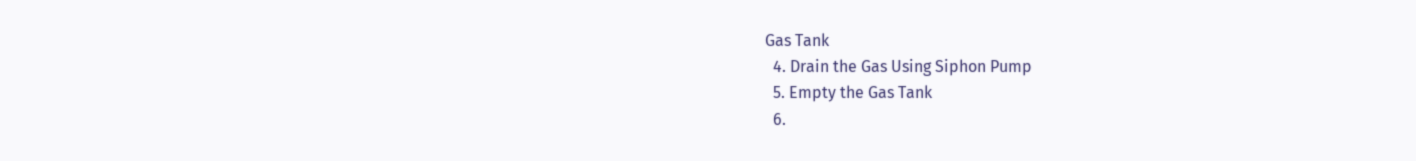Gas Tank
  4. Drain the Gas Using Siphon Pump
  5. Empty the Gas Tank
  6.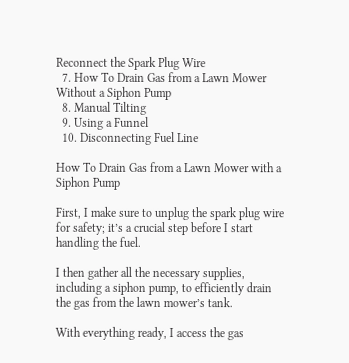Reconnect the Spark Plug Wire
  7. How To Drain Gas from a Lawn Mower Without a Siphon Pump
  8. Manual Tilting
  9. Using a Funnel
  10. Disconnecting Fuel Line

How To Drain Gas from a Lawn Mower with a Siphon Pump

First, I make sure to unplug the spark plug wire for safety; it’s a crucial step before I start handling the fuel.

I then gather all the necessary supplies, including a siphon pump, to efficiently drain the gas from the lawn mower’s tank.

With everything ready, I access the gas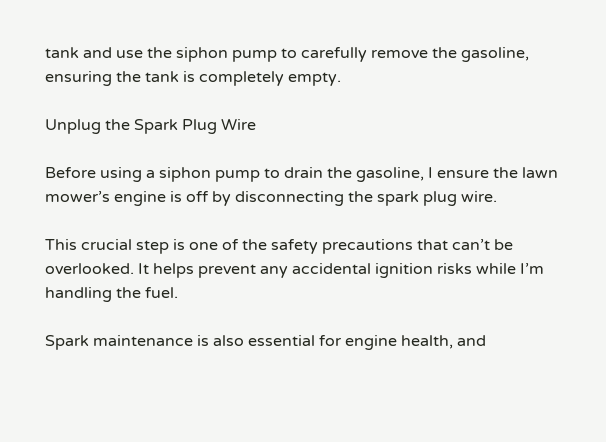tank and use the siphon pump to carefully remove the gasoline, ensuring the tank is completely empty.

Unplug the Spark Plug Wire

Before using a siphon pump to drain the gasoline, I ensure the lawn mower’s engine is off by disconnecting the spark plug wire.

This crucial step is one of the safety precautions that can’t be overlooked. It helps prevent any accidental ignition risks while I’m handling the fuel.

Spark maintenance is also essential for engine health, and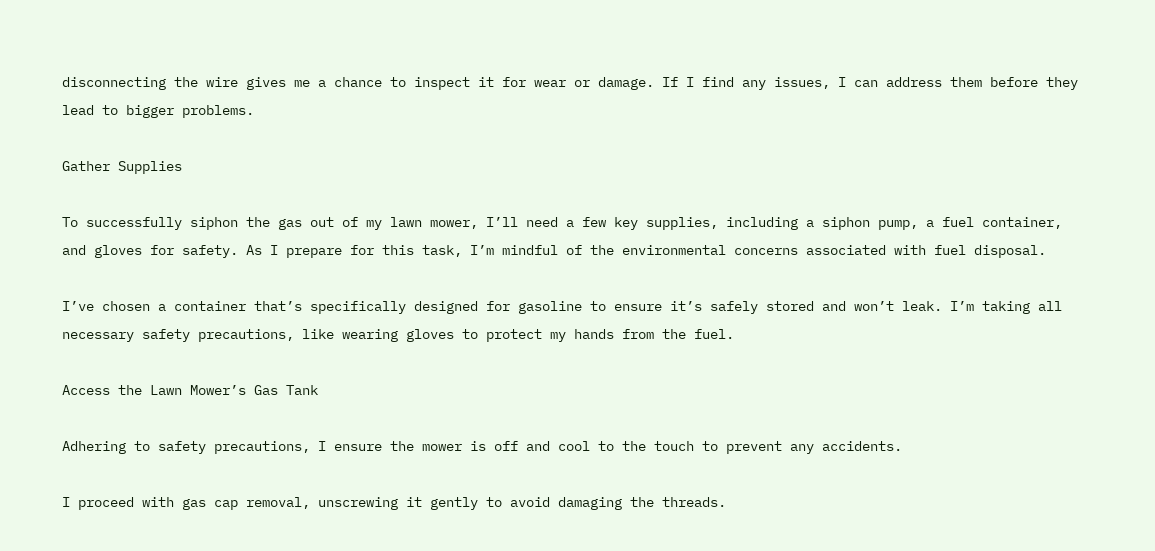disconnecting the wire gives me a chance to inspect it for wear or damage. If I find any issues, I can address them before they lead to bigger problems.

Gather Supplies

To successfully siphon the gas out of my lawn mower, I’ll need a few key supplies, including a siphon pump, a fuel container, and gloves for safety. As I prepare for this task, I’m mindful of the environmental concerns associated with fuel disposal.

I’ve chosen a container that’s specifically designed for gasoline to ensure it’s safely stored and won’t leak. I’m taking all necessary safety precautions, like wearing gloves to protect my hands from the fuel.

Access the Lawn Mower’s Gas Tank

Adhering to safety precautions, I ensure the mower is off and cool to the touch to prevent any accidents.

I proceed with gas cap removal, unscrewing it gently to avoid damaging the threads.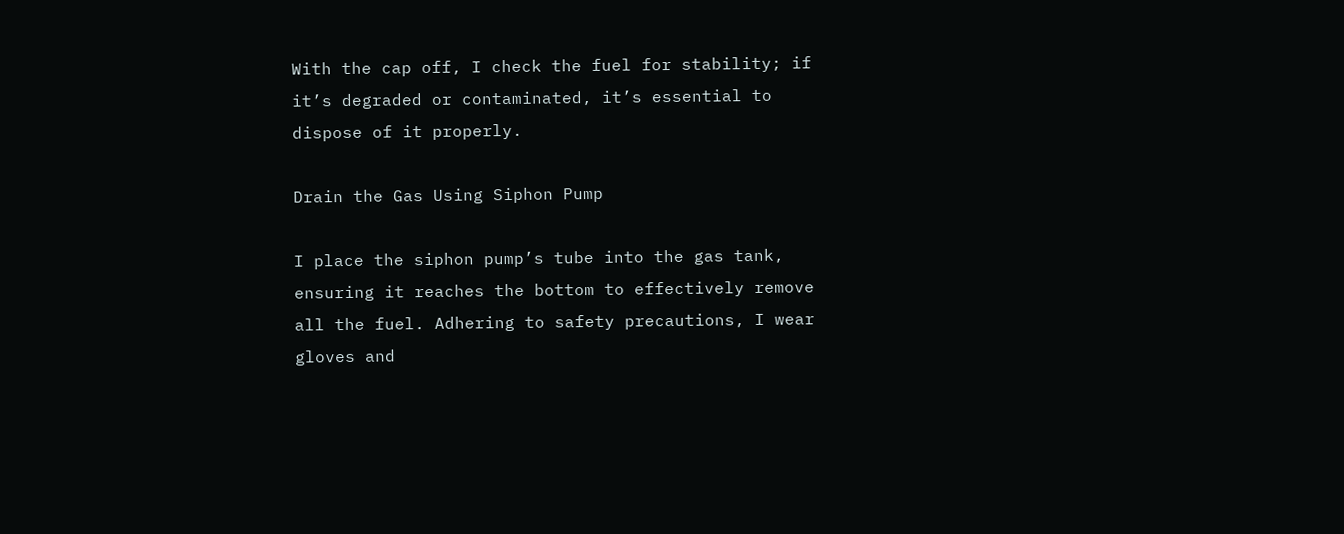With the cap off, I check the fuel for stability; if it’s degraded or contaminated, it’s essential to dispose of it properly.

Drain the Gas Using Siphon Pump

I place the siphon pump’s tube into the gas tank, ensuring it reaches the bottom to effectively remove all the fuel. Adhering to safety precautions, I wear gloves and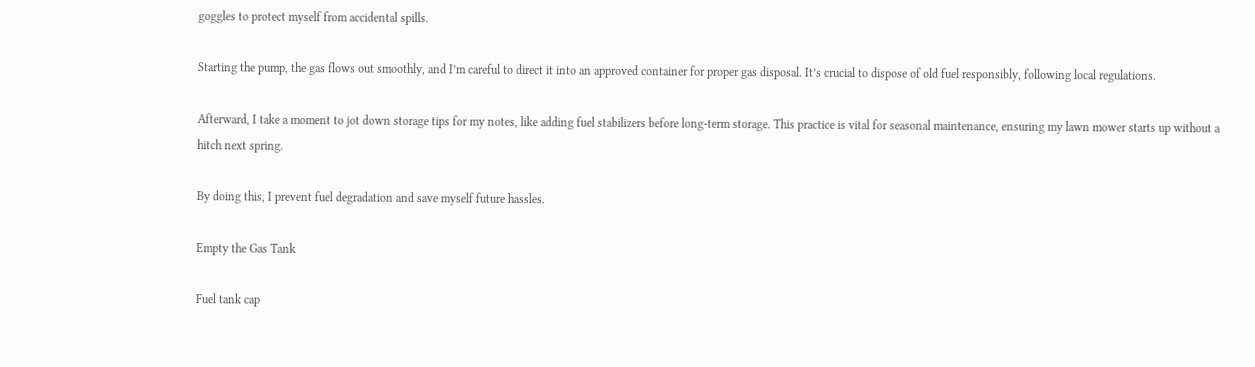goggles to protect myself from accidental spills.

Starting the pump, the gas flows out smoothly, and I’m careful to direct it into an approved container for proper gas disposal. It’s crucial to dispose of old fuel responsibly, following local regulations.

Afterward, I take a moment to jot down storage tips for my notes, like adding fuel stabilizers before long-term storage. This practice is vital for seasonal maintenance, ensuring my lawn mower starts up without a hitch next spring.

By doing this, I prevent fuel degradation and save myself future hassles.

Empty the Gas Tank

Fuel tank cap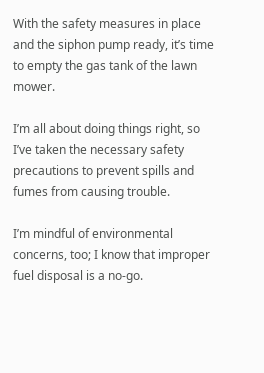With the safety measures in place and the siphon pump ready, it’s time to empty the gas tank of the lawn mower.

I’m all about doing things right, so I’ve taken the necessary safety precautions to prevent spills and fumes from causing trouble.

I’m mindful of environmental concerns, too; I know that improper fuel disposal is a no-go.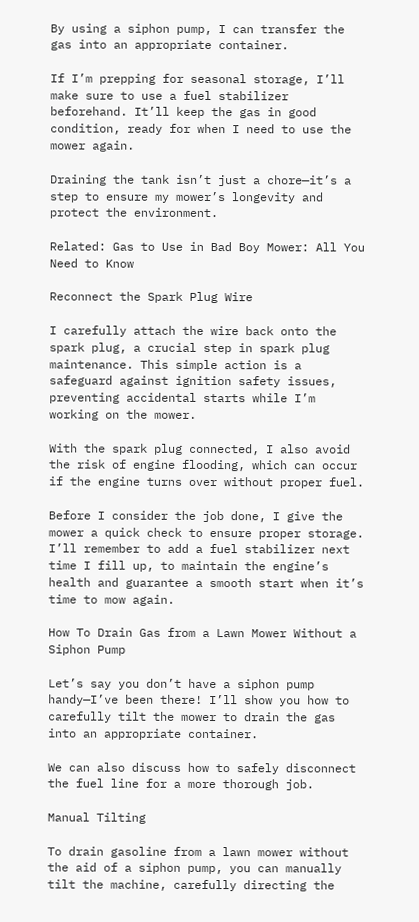By using a siphon pump, I can transfer the gas into an appropriate container.

If I’m prepping for seasonal storage, I’ll make sure to use a fuel stabilizer beforehand. It’ll keep the gas in good condition, ready for when I need to use the mower again.

Draining the tank isn’t just a chore—it’s a step to ensure my mower’s longevity and protect the environment.

Related: Gas to Use in Bad Boy Mower: All You Need to Know

Reconnect the Spark Plug Wire

I carefully attach the wire back onto the spark plug, a crucial step in spark plug maintenance. This simple action is a safeguard against ignition safety issues, preventing accidental starts while I’m working on the mower.

With the spark plug connected, I also avoid the risk of engine flooding, which can occur if the engine turns over without proper fuel.

Before I consider the job done, I give the mower a quick check to ensure proper storage. I’ll remember to add a fuel stabilizer next time I fill up, to maintain the engine’s health and guarantee a smooth start when it’s time to mow again.

How To Drain Gas from a Lawn Mower Without a Siphon Pump

Let’s say you don’t have a siphon pump handy—I’ve been there! I’ll show you how to carefully tilt the mower to drain the gas into an appropriate container.

We can also discuss how to safely disconnect the fuel line for a more thorough job.

Manual Tilting

To drain gasoline from a lawn mower without the aid of a siphon pump, you can manually tilt the machine, carefully directing the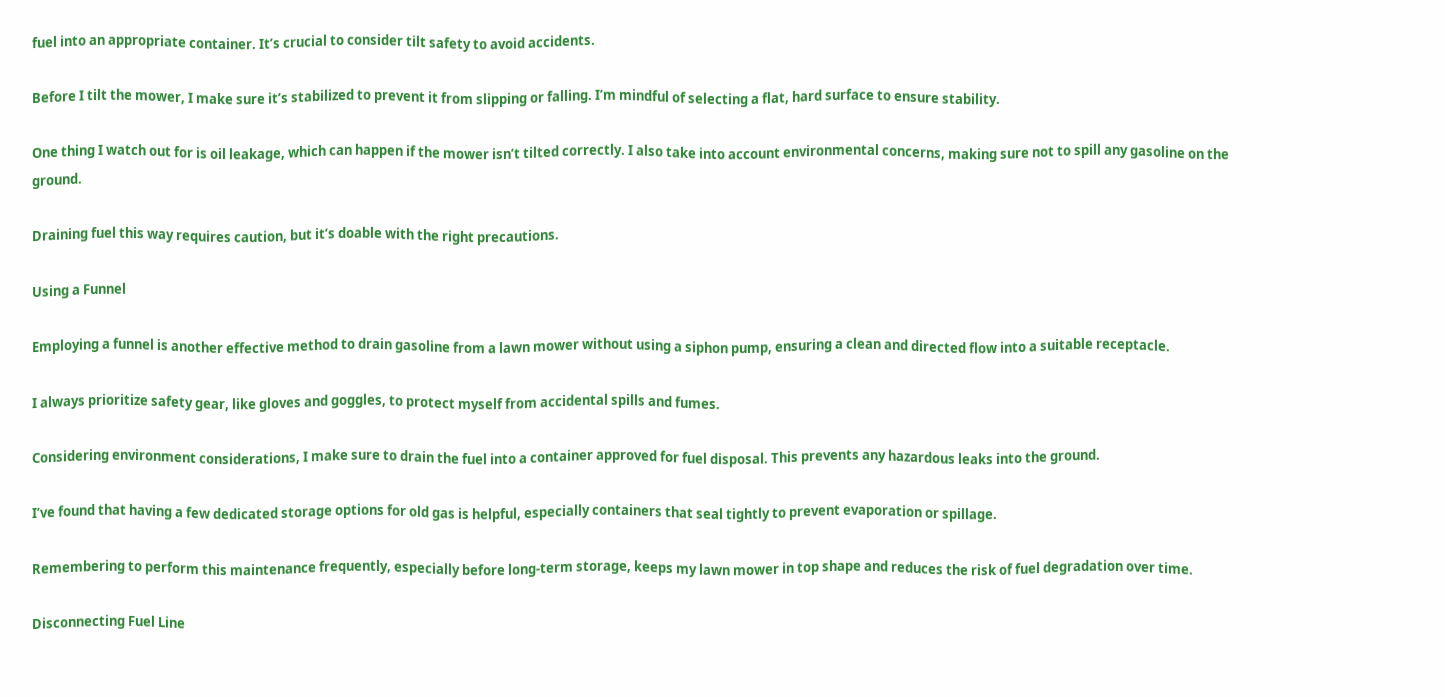fuel into an appropriate container. It’s crucial to consider tilt safety to avoid accidents.

Before I tilt the mower, I make sure it’s stabilized to prevent it from slipping or falling. I’m mindful of selecting a flat, hard surface to ensure stability.

One thing I watch out for is oil leakage, which can happen if the mower isn’t tilted correctly. I also take into account environmental concerns, making sure not to spill any gasoline on the ground.

Draining fuel this way requires caution, but it’s doable with the right precautions.

Using a Funnel

Employing a funnel is another effective method to drain gasoline from a lawn mower without using a siphon pump, ensuring a clean and directed flow into a suitable receptacle.

I always prioritize safety gear, like gloves and goggles, to protect myself from accidental spills and fumes.

Considering environment considerations, I make sure to drain the fuel into a container approved for fuel disposal. This prevents any hazardous leaks into the ground.

I’ve found that having a few dedicated storage options for old gas is helpful, especially containers that seal tightly to prevent evaporation or spillage.

Remembering to perform this maintenance frequently, especially before long-term storage, keeps my lawn mower in top shape and reduces the risk of fuel degradation over time.

Disconnecting Fuel Line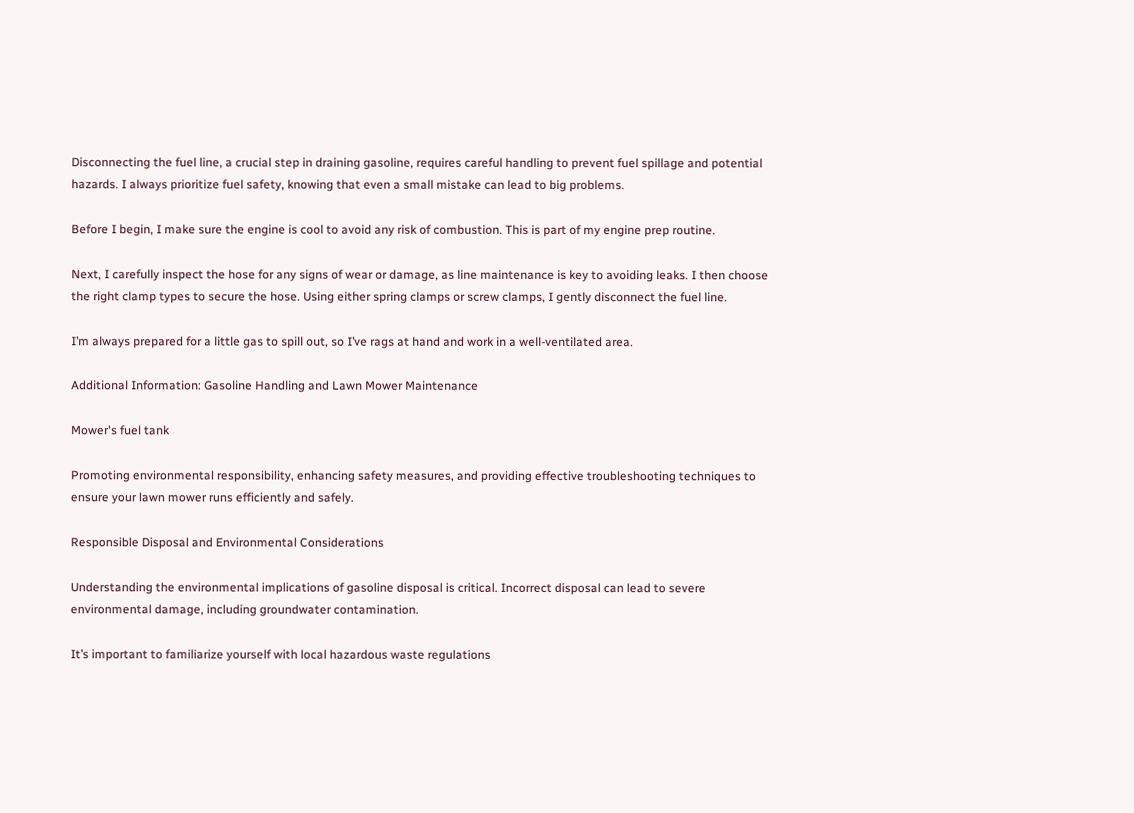Disconnecting the fuel line, a crucial step in draining gasoline, requires careful handling to prevent fuel spillage and potential hazards. I always prioritize fuel safety, knowing that even a small mistake can lead to big problems.

Before I begin, I make sure the engine is cool to avoid any risk of combustion. This is part of my engine prep routine.

Next, I carefully inspect the hose for any signs of wear or damage, as line maintenance is key to avoiding leaks. I then choose the right clamp types to secure the hose. Using either spring clamps or screw clamps, I gently disconnect the fuel line.

I’m always prepared for a little gas to spill out, so I’ve rags at hand and work in a well-ventilated area.

Additional Information: Gasoline Handling and Lawn Mower Maintenance

Mower's fuel tank

Promoting environmental responsibility, enhancing safety measures, and providing effective troubleshooting techniques to ensure your lawn mower runs efficiently and safely.

Responsible Disposal and Environmental Considerations

Understanding the environmental implications of gasoline disposal is critical. Incorrect disposal can lead to severe environmental damage, including groundwater contamination.

It’s important to familiarize yourself with local hazardous waste regulations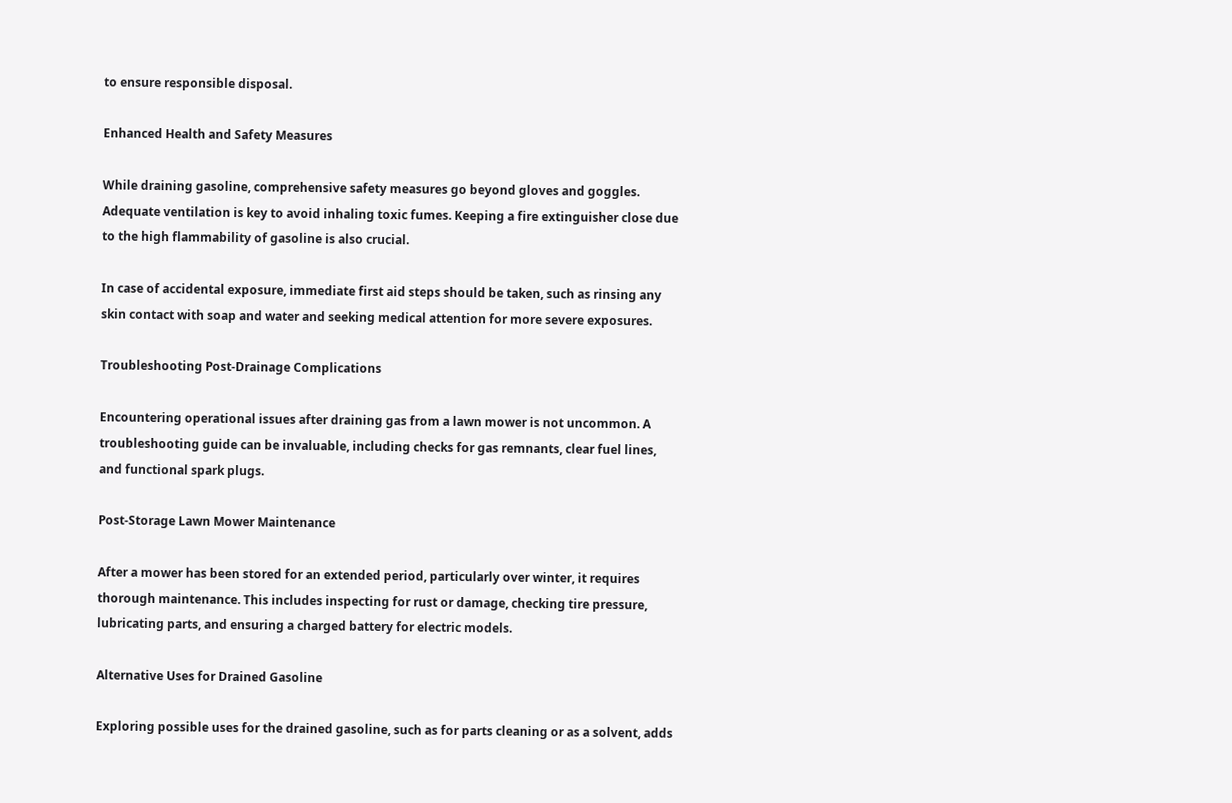to ensure responsible disposal.

Enhanced Health and Safety Measures

While draining gasoline, comprehensive safety measures go beyond gloves and goggles. Adequate ventilation is key to avoid inhaling toxic fumes. Keeping a fire extinguisher close due to the high flammability of gasoline is also crucial.

In case of accidental exposure, immediate first aid steps should be taken, such as rinsing any skin contact with soap and water and seeking medical attention for more severe exposures.

Troubleshooting Post-Drainage Complications

Encountering operational issues after draining gas from a lawn mower is not uncommon. A troubleshooting guide can be invaluable, including checks for gas remnants, clear fuel lines, and functional spark plugs.

Post-Storage Lawn Mower Maintenance

After a mower has been stored for an extended period, particularly over winter, it requires thorough maintenance. This includes inspecting for rust or damage, checking tire pressure, lubricating parts, and ensuring a charged battery for electric models.

Alternative Uses for Drained Gasoline

Exploring possible uses for the drained gasoline, such as for parts cleaning or as a solvent, adds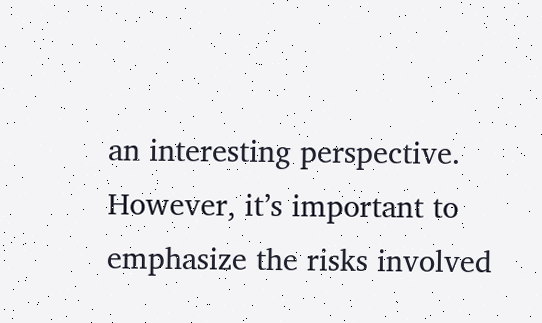an interesting perspective. However, it’s important to emphasize the risks involved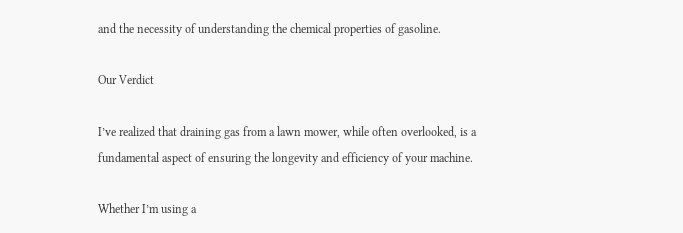and the necessity of understanding the chemical properties of gasoline.

Our Verdict

I’ve realized that draining gas from a lawn mower, while often overlooked, is a fundamental aspect of ensuring the longevity and efficiency of your machine.

Whether I’m using a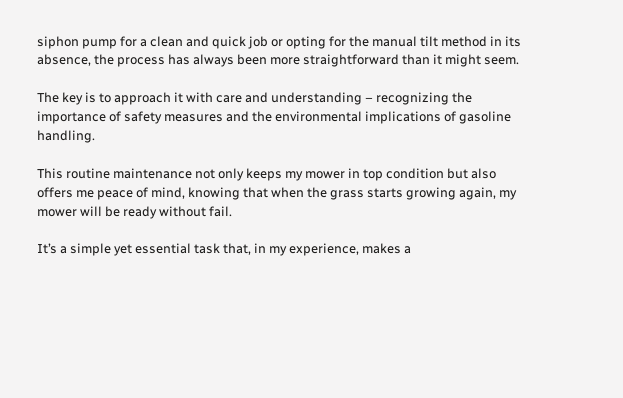siphon pump for a clean and quick job or opting for the manual tilt method in its absence, the process has always been more straightforward than it might seem.

The key is to approach it with care and understanding – recognizing the importance of safety measures and the environmental implications of gasoline handling.

This routine maintenance not only keeps my mower in top condition but also offers me peace of mind, knowing that when the grass starts growing again, my mower will be ready without fail.

It’s a simple yet essential task that, in my experience, makes a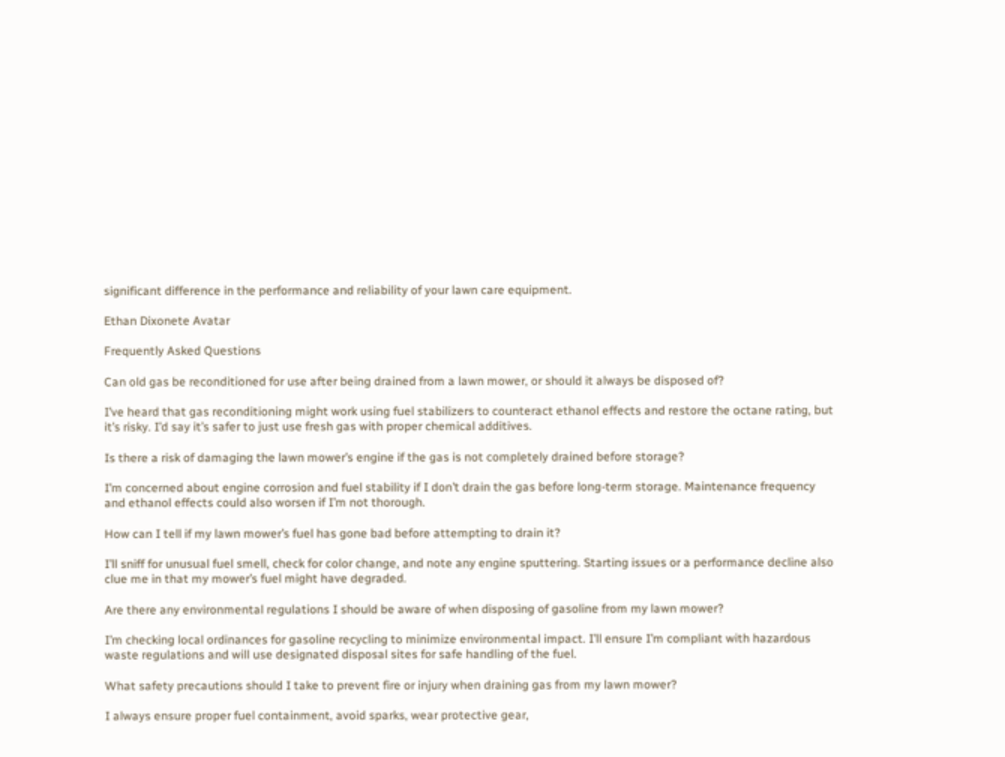significant difference in the performance and reliability of your lawn care equipment.

Ethan Dixonete Avatar

Frequently Asked Questions

Can old gas be reconditioned for use after being drained from a lawn mower, or should it always be disposed of?

I’ve heard that gas reconditioning might work using fuel stabilizers to counteract ethanol effects and restore the octane rating, but it’s risky. I’d say it’s safer to just use fresh gas with proper chemical additives.

Is there a risk of damaging the lawn mower’s engine if the gas is not completely drained before storage?

I’m concerned about engine corrosion and fuel stability if I don’t drain the gas before long-term storage. Maintenance frequency and ethanol effects could also worsen if I’m not thorough.

How can I tell if my lawn mower’s fuel has gone bad before attempting to drain it?

I’ll sniff for unusual fuel smell, check for color change, and note any engine sputtering. Starting issues or a performance decline also clue me in that my mower’s fuel might have degraded.

Are there any environmental regulations I should be aware of when disposing of gasoline from my lawn mower?

I’m checking local ordinances for gasoline recycling to minimize environmental impact. I’ll ensure I’m compliant with hazardous waste regulations and will use designated disposal sites for safe handling of the fuel.

What safety precautions should I take to prevent fire or injury when draining gas from my lawn mower?

I always ensure proper fuel containment, avoid sparks, wear protective gear,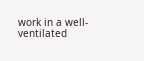work in a well-ventilated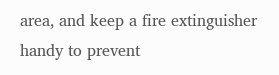area, and keep a fire extinguisher handy to prevent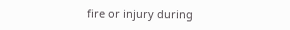fire or injury during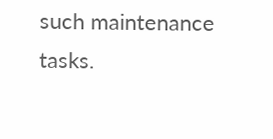such maintenance tasks.